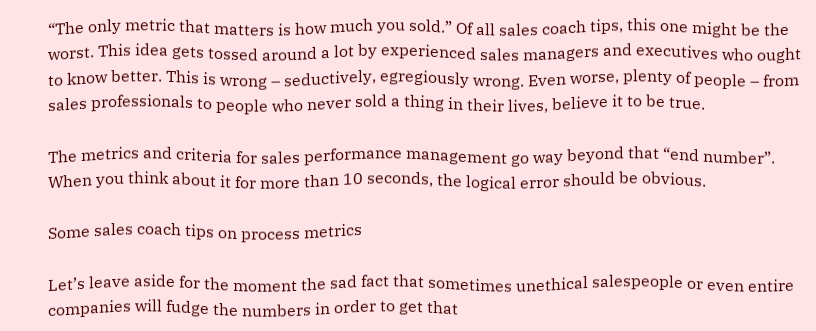“The only metric that matters is how much you sold.” Of all sales coach tips, this one might be the worst. This idea gets tossed around a lot by experienced sales managers and executives who ought to know better. This is wrong – seductively, egregiously wrong. Even worse, plenty of people – from sales professionals to people who never sold a thing in their lives, believe it to be true.

The metrics and criteria for sales performance management go way beyond that “end number”. When you think about it for more than 10 seconds, the logical error should be obvious.

Some sales coach tips on process metrics

Let’s leave aside for the moment the sad fact that sometimes unethical salespeople or even entire companies will fudge the numbers in order to get that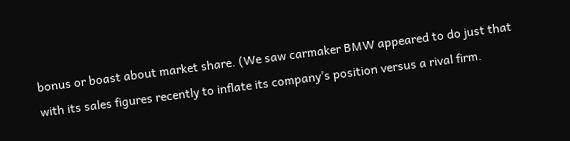bonus or boast about market share. (We saw carmaker BMW appeared to do just that with its sales figures recently to inflate its company’s position versus a rival firm.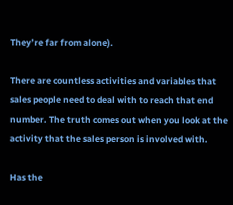They’re far from alone).

There are countless activities and variables that sales people need to deal with to reach that end number. The truth comes out when you look at the activity that the sales person is involved with.

Has the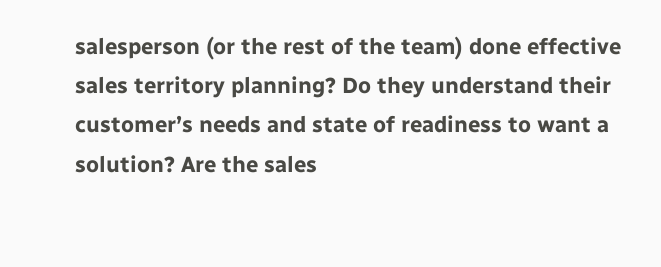salesperson (or the rest of the team) done effective sales territory planning? Do they understand their customer’s needs and state of readiness to want a solution? Are the sales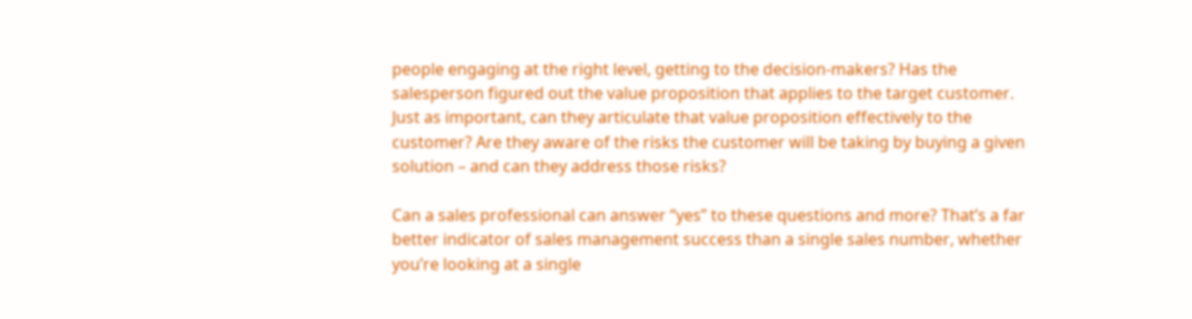people engaging at the right level, getting to the decision-makers? Has the salesperson figured out the value proposition that applies to the target customer. Just as important, can they articulate that value proposition effectively to the customer? Are they aware of the risks the customer will be taking by buying a given solution – and can they address those risks?

Can a sales professional can answer “yes” to these questions and more? That’s a far better indicator of sales management success than a single sales number, whether you’re looking at a single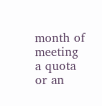month of meeting a quota or an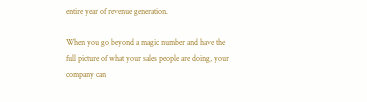entire year of revenue generation.

When you go beyond a magic number and have the full picture of what your sales people are doing, your company can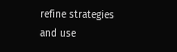refine strategies and use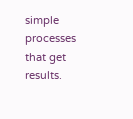simple processes that get results.